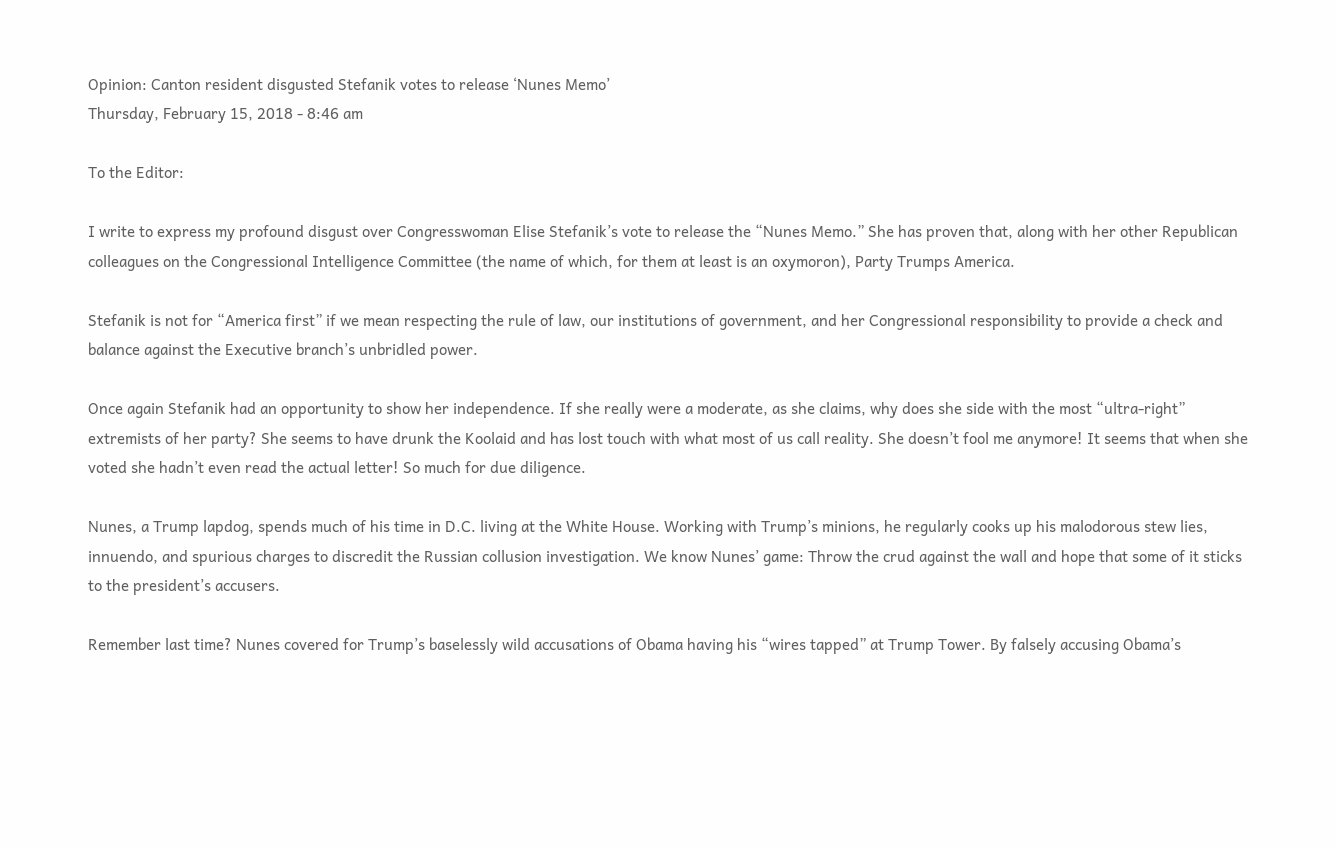Opinion: Canton resident disgusted Stefanik votes to release ‘Nunes Memo’
Thursday, February 15, 2018 - 8:46 am

To the Editor:

I write to express my profound disgust over Congresswoman Elise Stefanik’s vote to release the “Nunes Memo.” She has proven that, along with her other Republican colleagues on the Congressional Intelligence Committee (the name of which, for them at least is an oxymoron), Party Trumps America.

Stefanik is not for “America first” if we mean respecting the rule of law, our institutions of government, and her Congressional responsibility to provide a check and balance against the Executive branch’s unbridled power.

Once again Stefanik had an opportunity to show her independence. If she really were a moderate, as she claims, why does she side with the most “ultra-right” extremists of her party? She seems to have drunk the Koolaid and has lost touch with what most of us call reality. She doesn’t fool me anymore! It seems that when she voted she hadn’t even read the actual letter! So much for due diligence.

Nunes, a Trump lapdog, spends much of his time in D.C. living at the White House. Working with Trump’s minions, he regularly cooks up his malodorous stew lies, innuendo, and spurious charges to discredit the Russian collusion investigation. We know Nunes’ game: Throw the crud against the wall and hope that some of it sticks to the president’s accusers.

Remember last time? Nunes covered for Trump’s baselessly wild accusations of Obama having his “wires tapped” at Trump Tower. By falsely accusing Obama’s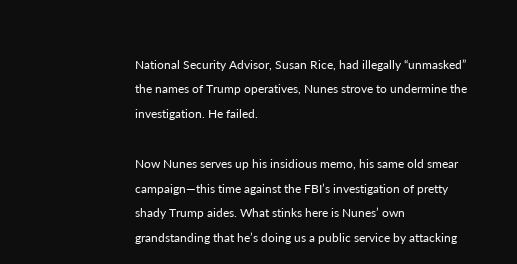National Security Advisor, Susan Rice, had illegally “unmasked” the names of Trump operatives, Nunes strove to undermine the investigation. He failed.

Now Nunes serves up his insidious memo, his same old smear campaign—this time against the FBI’s investigation of pretty shady Trump aides. What stinks here is Nunes’ own grandstanding that he’s doing us a public service by attacking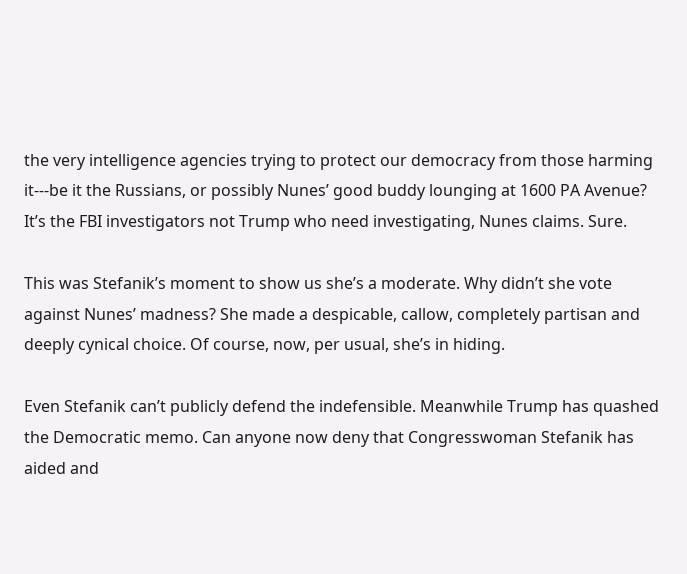the very intelligence agencies trying to protect our democracy from those harming it---be it the Russians, or possibly Nunes’ good buddy lounging at 1600 PA Avenue? It’s the FBI investigators not Trump who need investigating, Nunes claims. Sure.

This was Stefanik’s moment to show us she’s a moderate. Why didn’t she vote against Nunes’ madness? She made a despicable, callow, completely partisan and deeply cynical choice. Of course, now, per usual, she’s in hiding.

Even Stefanik can’t publicly defend the indefensible. Meanwhile Trump has quashed the Democratic memo. Can anyone now deny that Congresswoman Stefanik has aided and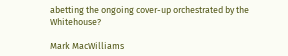abetting the ongoing cover-up orchestrated by the Whitehouse?

Mark MacWilliams